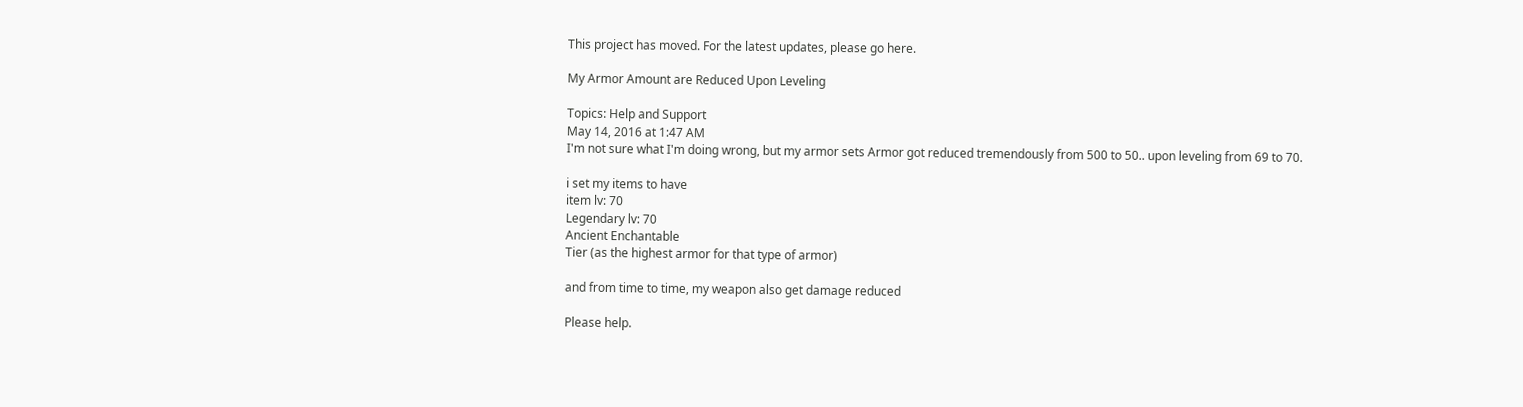This project has moved. For the latest updates, please go here.

My Armor Amount are Reduced Upon Leveling

Topics: Help and Support
May 14, 2016 at 1:47 AM
I'm not sure what I'm doing wrong, but my armor sets Armor got reduced tremendously from 500 to 50.. upon leveling from 69 to 70.

i set my items to have
item lv: 70
Legendary lv: 70
Ancient Enchantable
Tier (as the highest armor for that type of armor)

and from time to time, my weapon also get damage reduced

Please help.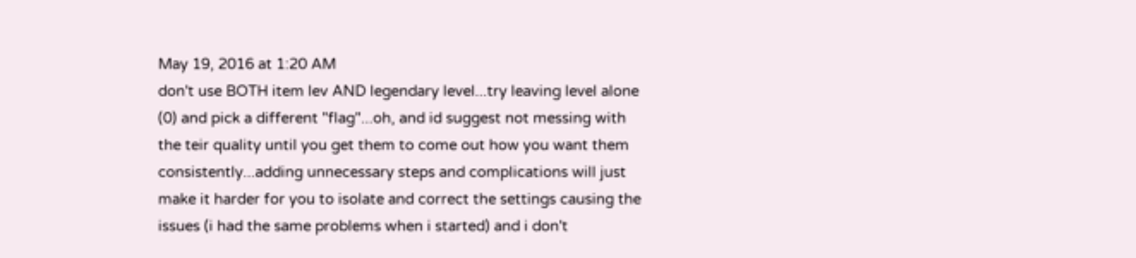May 19, 2016 at 1:20 AM
don't use BOTH item lev AND legendary level...try leaving level alone (0) and pick a different "flag"...oh, and id suggest not messing with the teir quality until you get them to come out how you want them consistently...adding unnecessary steps and complications will just make it harder for you to isolate and correct the settings causing the issues (i had the same problems when i started) and i don't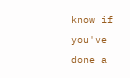know if you've done a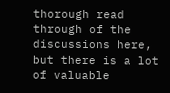thorough read through of the discussions here, but there is a lot of valuable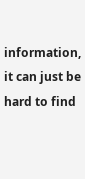information, it can just be hard to find